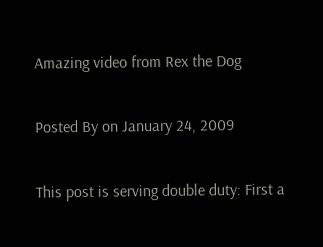Amazing video from Rex the Dog

Posted By on January 24, 2009

This post is serving double duty: First a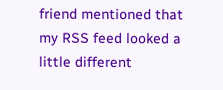friend mentioned that my RSS feed looked a little different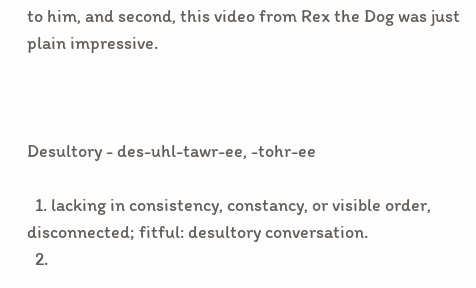to him, and second, this video from Rex the Dog was just plain impressive.



Desultory - des-uhl-tawr-ee, -tohr-ee

  1. lacking in consistency, constancy, or visible order, disconnected; fitful: desultory conversation.
  2.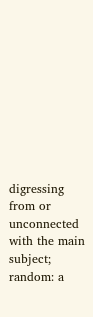digressing from or unconnected with the main subject; random: a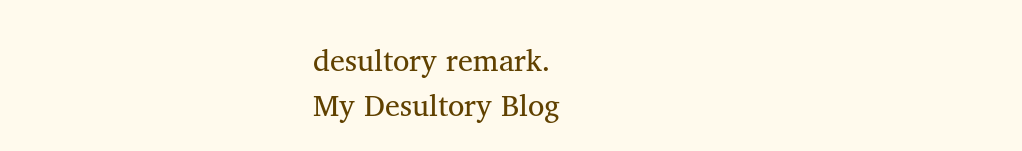desultory remark.
My Desultory Blog